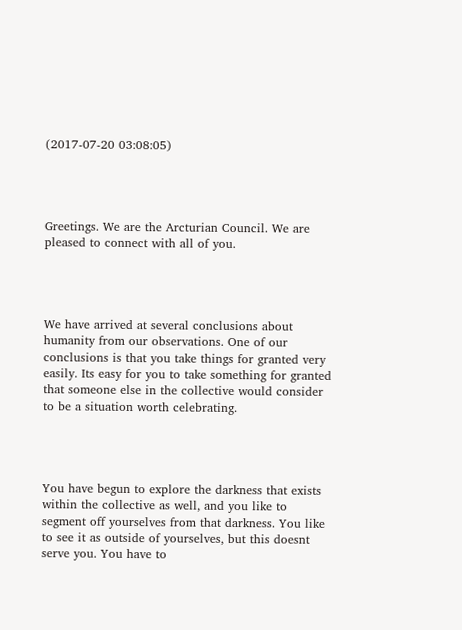(2017-07-20 03:08:05)




Greetings. We are the Arcturian Council. We are pleased to connect with all of you.




We have arrived at several conclusions about humanity from our observations. One of our conclusions is that you take things for granted very easily. Its easy for you to take something for granted that someone else in the collective would consider to be a situation worth celebrating.




You have begun to explore the darkness that exists within the collective as well, and you like to segment off yourselves from that darkness. You like to see it as outside of yourselves, but this doesnt serve you. You have to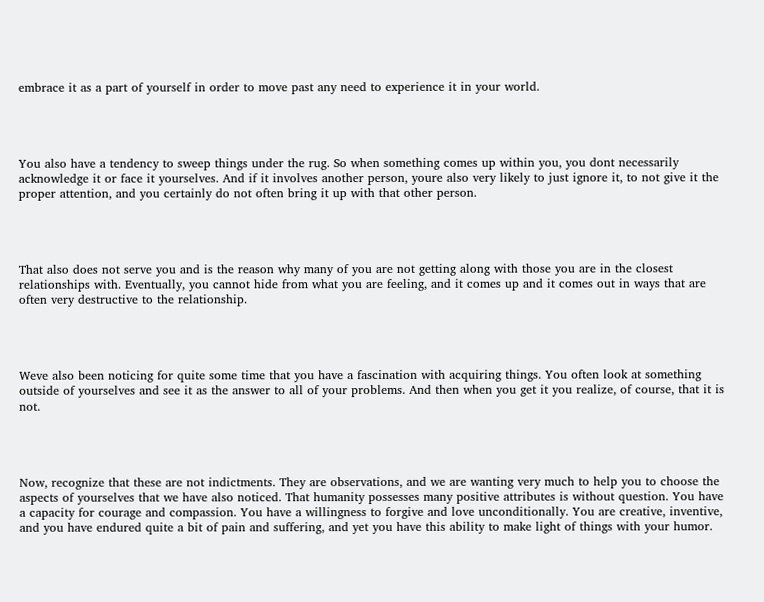embrace it as a part of yourself in order to move past any need to experience it in your world.




You also have a tendency to sweep things under the rug. So when something comes up within you, you dont necessarily acknowledge it or face it yourselves. And if it involves another person, youre also very likely to just ignore it, to not give it the proper attention, and you certainly do not often bring it up with that other person.




That also does not serve you and is the reason why many of you are not getting along with those you are in the closest relationships with. Eventually, you cannot hide from what you are feeling, and it comes up and it comes out in ways that are often very destructive to the relationship.




Weve also been noticing for quite some time that you have a fascination with acquiring things. You often look at something outside of yourselves and see it as the answer to all of your problems. And then when you get it you realize, of course, that it is not.




Now, recognize that these are not indictments. They are observations, and we are wanting very much to help you to choose the aspects of yourselves that we have also noticed. That humanity possesses many positive attributes is without question. You have a capacity for courage and compassion. You have a willingness to forgive and love unconditionally. You are creative, inventive, and you have endured quite a bit of pain and suffering, and yet you have this ability to make light of things with your humor.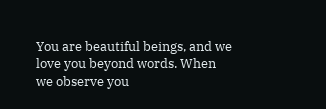You are beautiful beings, and we love you beyond words. When we observe you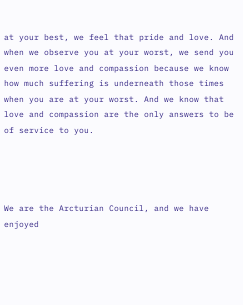at your best, we feel that pride and love. And when we observe you at your worst, we send you even more love and compassion because we know how much suffering is underneath those times when you are at your worst. And we know that love and compassion are the only answers to be of service to you.




We are the Arcturian Council, and we have enjoyed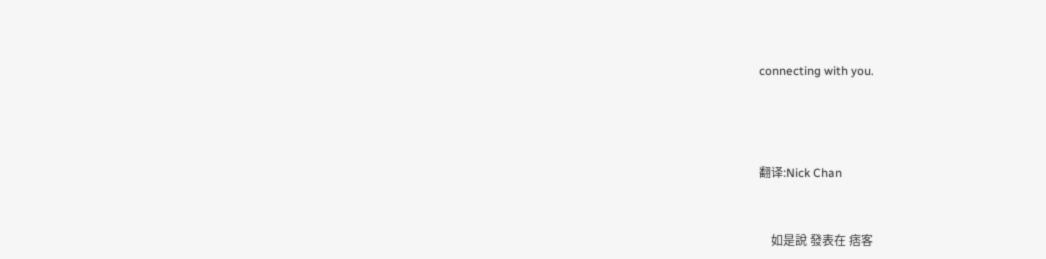connecting with you.





翻译:Nick Chan



    如是說 發表在 痞客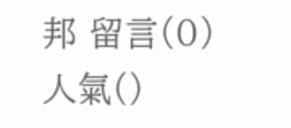邦 留言(0) 人氣()